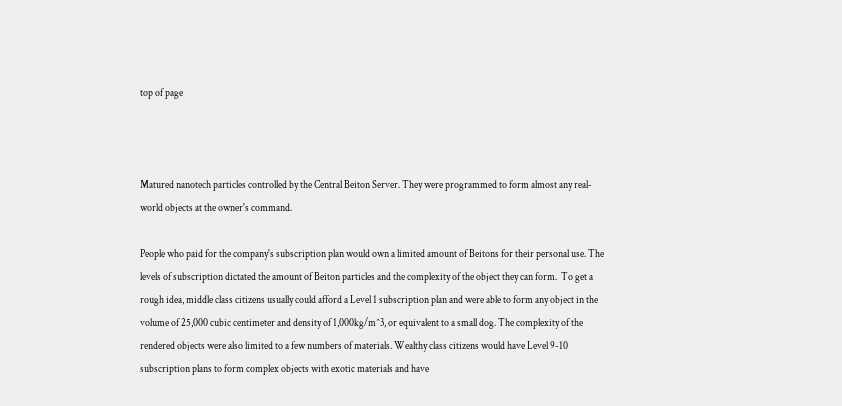top of page



Matured nanotech particles controlled by the Central Beiton Server. They were programmed to form almost any real-world objects at the owner's command.

People who paid for the company's subscription plan would own a limited amount of Beitons for their personal use. The levels of subscription dictated the amount of Beiton particles and the complexity of the object they can form.  To get a rough idea, middle class citizens usually could afford a Level 1 subscription plan and were able to form any object in the volume of 25,000 cubic centimeter and density of 1,000kg/m^3, or equivalent to a small dog. The complexity of the rendered objects were also limited to a few numbers of materials. Wealthy class citizens would have Level 9-10 subscription plans to form complex objects with exotic materials and have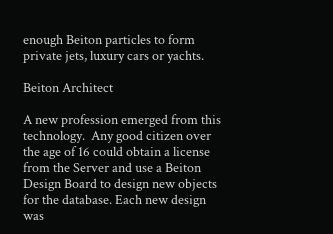enough Beiton particles to form private jets, luxury cars or yachts.

Beiton Architect

A new profession emerged from this technology.  Any good citizen over the age of 16 could obtain a license from the Server and use a Beiton Design Board to design new objects for the database. Each new design was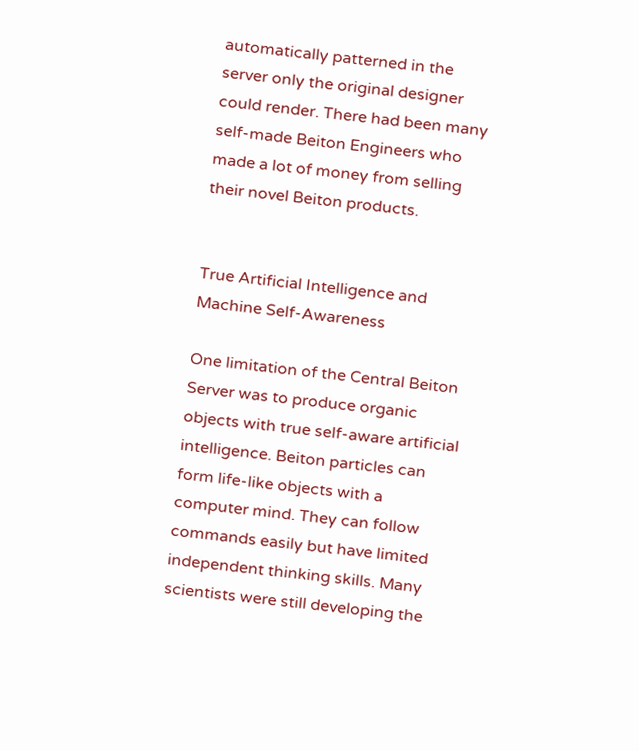automatically patterned in the server only the original designer could render. There had been many self-made Beiton Engineers who made a lot of money from selling their novel Beiton products.


True Artificial Intelligence and Machine Self-Awareness

One limitation of the Central Beiton Server was to produce organic objects with true self-aware artificial intelligence. Beiton particles can form life-like objects with a computer mind. They can follow commands easily but have limited independent thinking skills. Many scientists were still developing the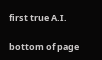first true A.I.

bottom of page